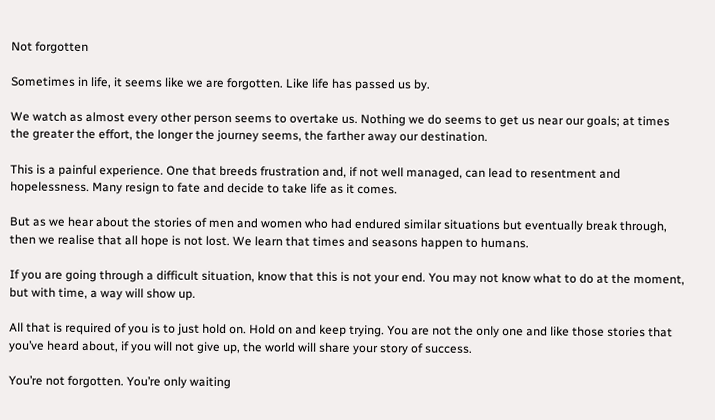Not forgotten

Sometimes in life, it seems like we are forgotten. Like life has passed us by.

We watch as almost every other person seems to overtake us. Nothing we do seems to get us near our goals; at times the greater the effort, the longer the journey seems, the farther away our destination.

This is a painful experience. One that breeds frustration and, if not well managed, can lead to resentment and hopelessness. Many resign to fate and decide to take life as it comes.

But as we hear about the stories of men and women who had endured similar situations but eventually break through, then we realise that all hope is not lost. We learn that times and seasons happen to humans.

If you are going through a difficult situation, know that this is not your end. You may not know what to do at the moment, but with time, a way will show up.

All that is required of you is to just hold on. Hold on and keep trying. You are not the only one and like those stories that you’ve heard about, if you will not give up, the world will share your story of success.

You’re not forgotten. You’re only waiting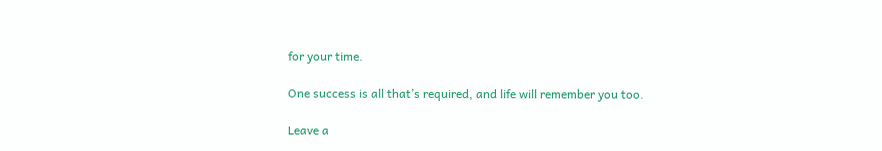for your time.

One success is all that’s required, and life will remember you too.

Leave a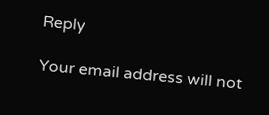Reply

Your email address will not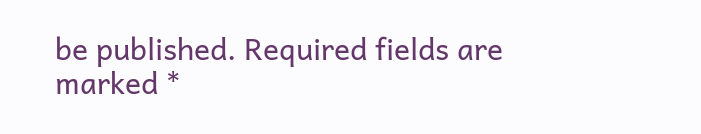be published. Required fields are marked *